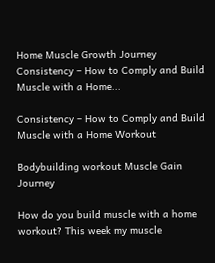Home Muscle Growth Journey Consistency – How to Comply and Build Muscle with a Home...

Consistency – How to Comply and Build Muscle with a Home Workout

Bodybuilding workout Muscle Gain Journey

How do you build muscle with a home workout? This week my muscle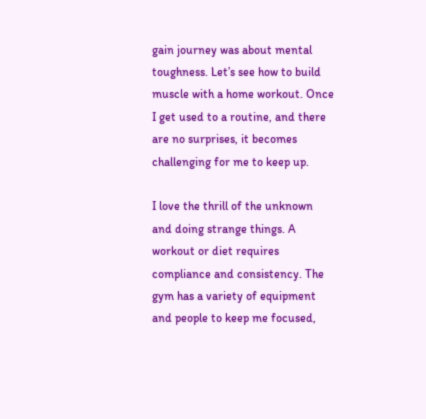gain journey was about mental toughness. Let’s see how to build muscle with a home workout. Once I get used to a routine, and there are no surprises, it becomes challenging for me to keep up.

I love the thrill of the unknown and doing strange things. A workout or diet requires compliance and consistency. The gym has a variety of equipment and people to keep me focused,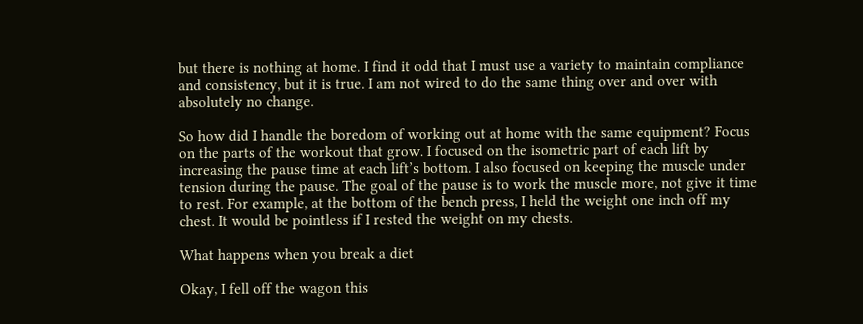but there is nothing at home. I find it odd that I must use a variety to maintain compliance and consistency, but it is true. I am not wired to do the same thing over and over with absolutely no change.

So how did I handle the boredom of working out at home with the same equipment? Focus on the parts of the workout that grow. I focused on the isometric part of each lift by increasing the pause time at each lift’s bottom. I also focused on keeping the muscle under tension during the pause. The goal of the pause is to work the muscle more, not give it time to rest. For example, at the bottom of the bench press, I held the weight one inch off my chest. It would be pointless if I rested the weight on my chests.

What happens when you break a diet

Okay, I fell off the wagon this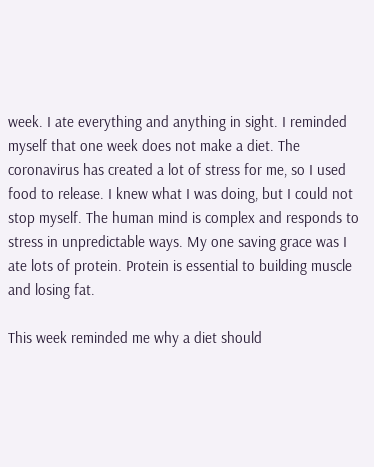week. I ate everything and anything in sight. I reminded myself that one week does not make a diet. The coronavirus has created a lot of stress for me, so I used food to release. I knew what I was doing, but I could not stop myself. The human mind is complex and responds to stress in unpredictable ways. My one saving grace was I ate lots of protein. Protein is essential to building muscle and losing fat.

This week reminded me why a diet should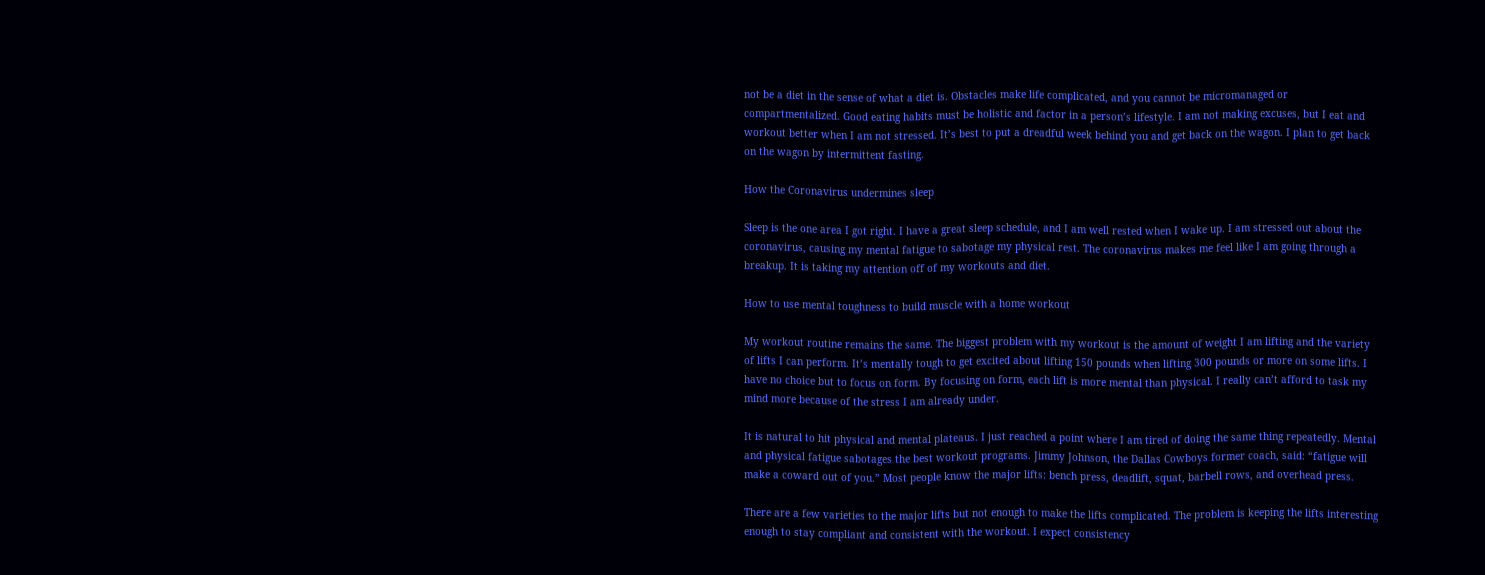not be a diet in the sense of what a diet is. Obstacles make life complicated, and you cannot be micromanaged or compartmentalized. Good eating habits must be holistic and factor in a person’s lifestyle. I am not making excuses, but I eat and workout better when I am not stressed. It’s best to put a dreadful week behind you and get back on the wagon. I plan to get back on the wagon by intermittent fasting.

How the Coronavirus undermines sleep

Sleep is the one area I got right. I have a great sleep schedule, and I am well rested when I wake up. I am stressed out about the coronavirus, causing my mental fatigue to sabotage my physical rest. The coronavirus makes me feel like I am going through a breakup. It is taking my attention off of my workouts and diet.

How to use mental toughness to build muscle with a home workout

My workout routine remains the same. The biggest problem with my workout is the amount of weight I am lifting and the variety of lifts I can perform. It’s mentally tough to get excited about lifting 150 pounds when lifting 300 pounds or more on some lifts. I have no choice but to focus on form. By focusing on form, each lift is more mental than physical. I really can’t afford to task my mind more because of the stress I am already under.

It is natural to hit physical and mental plateaus. I just reached a point where I am tired of doing the same thing repeatedly. Mental and physical fatigue sabotages the best workout programs. Jimmy Johnson, the Dallas Cowboys former coach, said: “fatigue will make a coward out of you.” Most people know the major lifts: bench press, deadlift, squat, barbell rows, and overhead press.

There are a few varieties to the major lifts but not enough to make the lifts complicated. The problem is keeping the lifts interesting enough to stay compliant and consistent with the workout. I expect consistency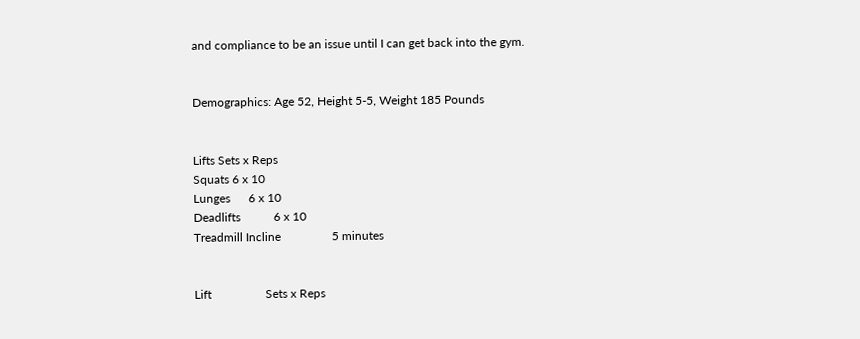and compliance to be an issue until I can get back into the gym.


Demographics: Age 52, Height 5-5, Weight 185 Pounds


Lifts Sets x Reps
Squats 6 x 10
Lunges      6 x 10
Deadlifts           6 x 10
Treadmill Incline                 5 minutes


Lift                  Sets x Reps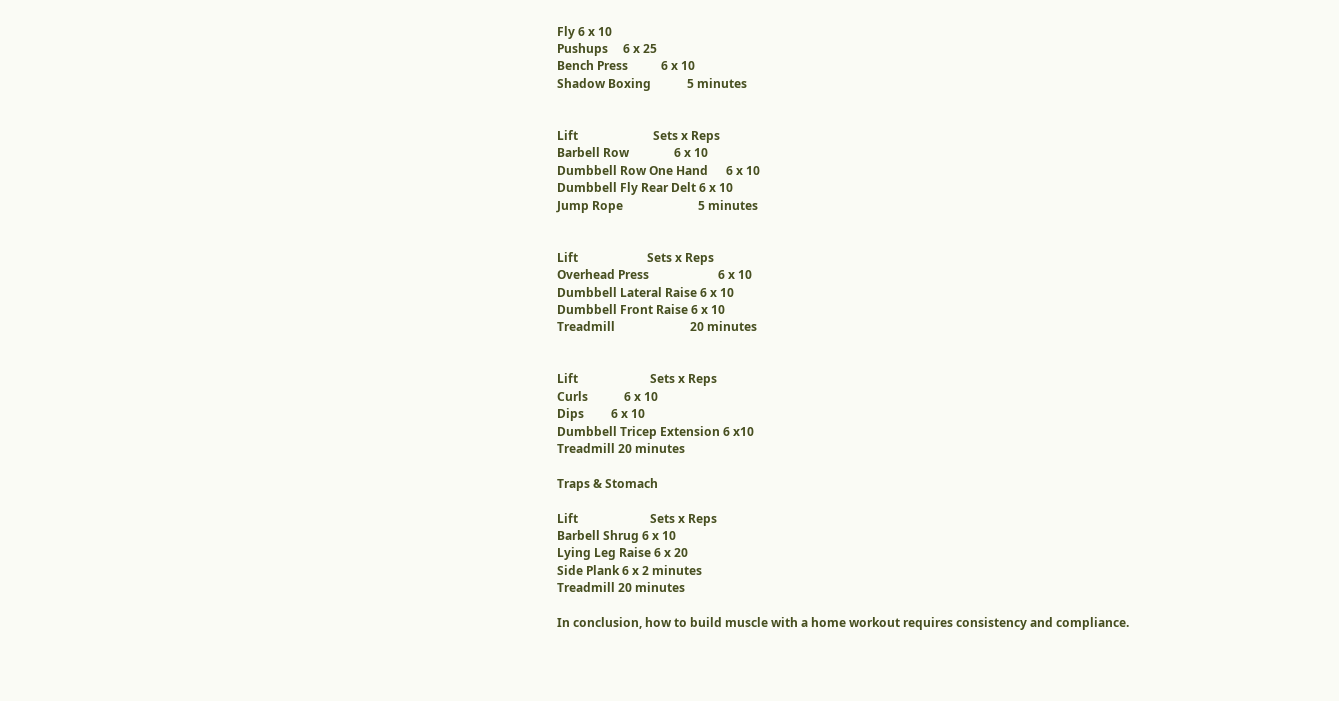Fly 6 x 10
Pushups     6 x 25
Bench Press           6 x 10
Shadow Boxing            5 minutes


Lift                         Sets x Reps
Barbell Row               6 x 10
Dumbbell Row One Hand      6 x 10
Dumbbell Fly Rear Delt 6 x 10
Jump Rope                         5 minutes


Lift                       Sets x Reps
Overhead Press                       6 x 10
Dumbbell Lateral Raise 6 x 10
Dumbbell Front Raise 6 x 10
Treadmill                         20 minutes


Lift                        Sets x Reps
Curls            6 x 10
Dips         6 x 10
Dumbbell Tricep Extension 6 x10
Treadmill 20 minutes

Traps & Stomach

Lift                        Sets x Reps
Barbell Shrug 6 x 10
Lying Leg Raise 6 x 20
Side Plank 6 x 2 minutes
Treadmill 20 minutes

In conclusion, how to build muscle with a home workout requires consistency and compliance.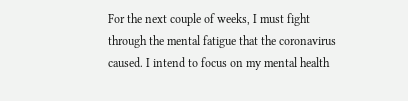For the next couple of weeks, I must fight through the mental fatigue that the coronavirus caused. I intend to focus on my mental health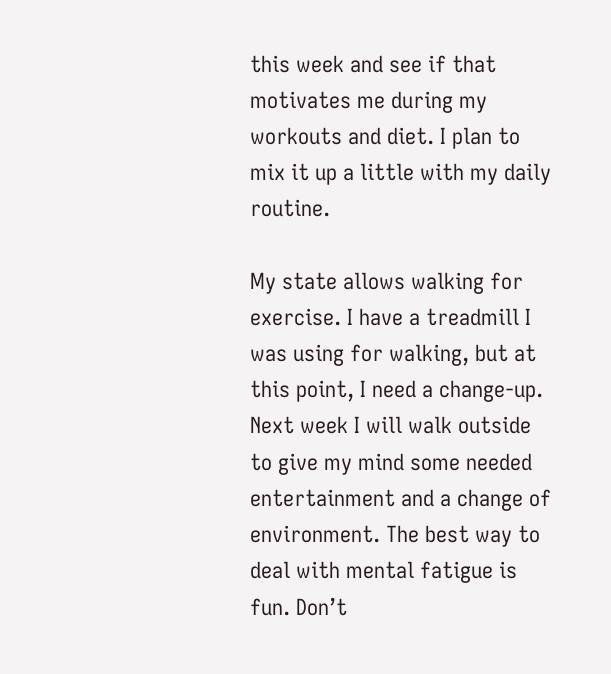this week and see if that motivates me during my workouts and diet. I plan to mix it up a little with my daily routine.

My state allows walking for exercise. I have a treadmill I was using for walking, but at this point, I need a change-up. Next week I will walk outside to give my mind some needed entertainment and a change of environment. The best way to deal with mental fatigue is fun. Don’t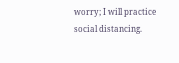worry; I will practice social distancing.